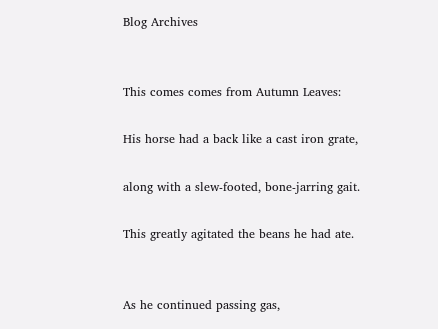Blog Archives


This comes comes from Autumn Leaves:

His horse had a back like a cast iron grate,

along with a slew-footed, bone-jarring gait.

This greatly agitated the beans he had ate.


As he continued passing gas,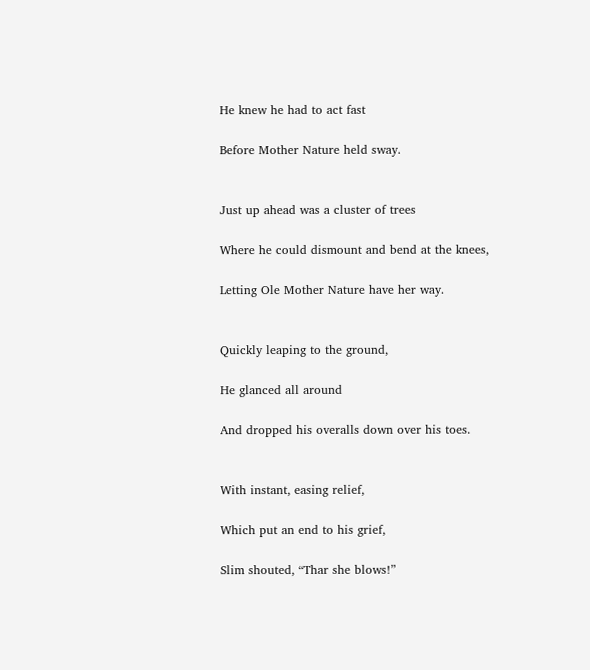He knew he had to act fast

Before Mother Nature held sway.


Just up ahead was a cluster of trees

Where he could dismount and bend at the knees,

Letting Ole Mother Nature have her way.


Quickly leaping to the ground,

He glanced all around

And dropped his overalls down over his toes.


With instant, easing relief,

Which put an end to his grief,

Slim shouted, “Thar she blows!”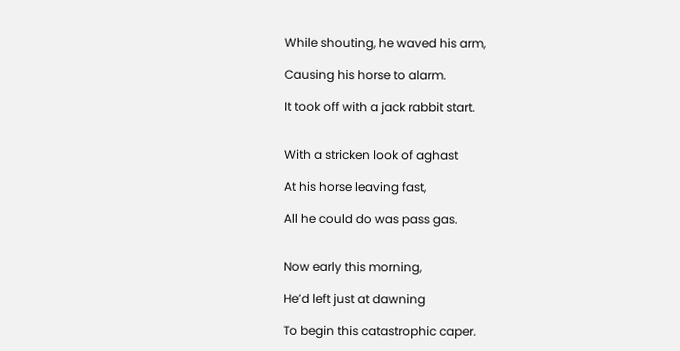While shouting, he waved his arm,

Causing his horse to alarm.

It took off with a jack rabbit start.


With a stricken look of aghast

At his horse leaving fast,

All he could do was pass gas.


Now early this morning,

He’d left just at dawning

To begin this catastrophic caper.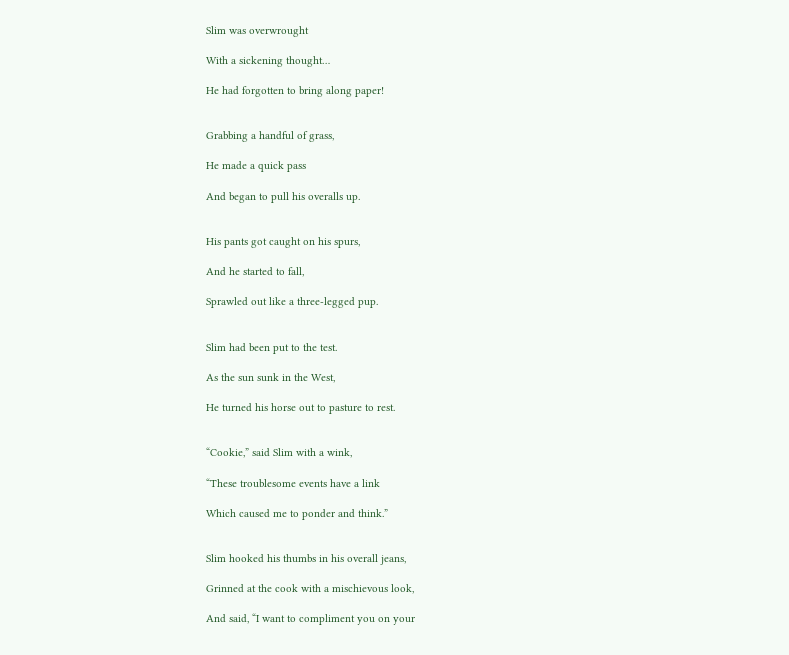Slim was overwrought

With a sickening thought…

He had forgotten to bring along paper!


Grabbing a handful of grass,

He made a quick pass

And began to pull his overalls up.


His pants got caught on his spurs,

And he started to fall,

Sprawled out like a three-legged pup.


Slim had been put to the test.

As the sun sunk in the West,

He turned his horse out to pasture to rest.


“Cookie,” said Slim with a wink,

“These troublesome events have a link

Which caused me to ponder and think.”


Slim hooked his thumbs in his overall jeans,

Grinned at the cook with a mischievous look,

And said, “I want to compliment you on your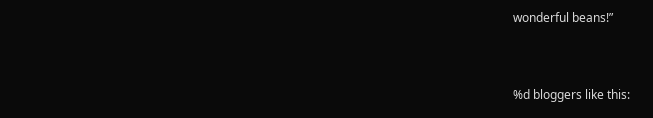wonderful beans!”


%d bloggers like this: